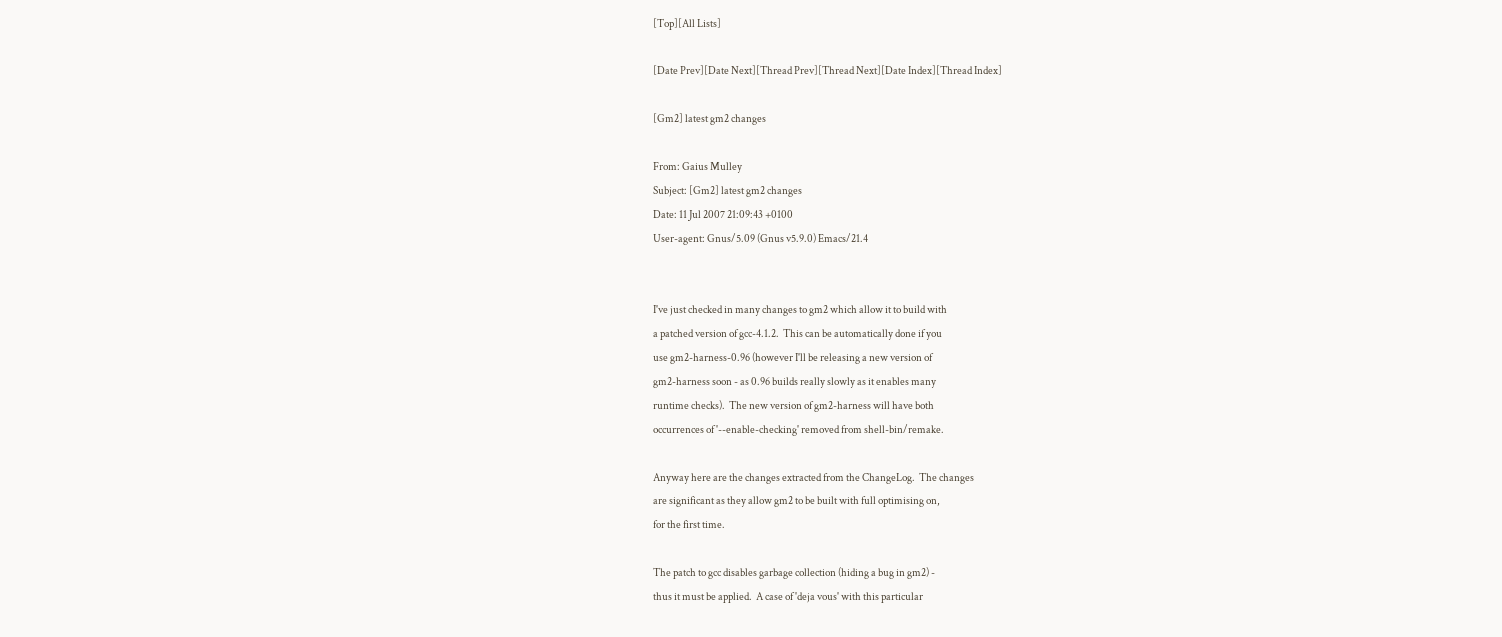[Top][All Lists]

[Date Prev][Date Next][Thread Prev][Thread Next][Date Index][Thread Index]

[Gm2] latest gm2 changes

From: Gaius Mulley
Subject: [Gm2] latest gm2 changes
Date: 11 Jul 2007 21:09:43 +0100
User-agent: Gnus/5.09 (Gnus v5.9.0) Emacs/21.4


I've just checked in many changes to gm2 which allow it to build with
a patched version of gcc-4.1.2.  This can be automatically done if you
use gm2-harness-0.96 (however I'll be releasing a new version of
gm2-harness soon - as 0.96 builds really slowly as it enables many
runtime checks).  The new version of gm2-harness will have both
occurrences of '--enable-checking' removed from shell-bin/remake.

Anyway here are the changes extracted from the ChangeLog.  The changes
are significant as they allow gm2 to be built with full optimising on,
for the first time.

The patch to gcc disables garbage collection (hiding a bug in gm2) -
thus it must be applied.  A case of 'deja vous' with this particular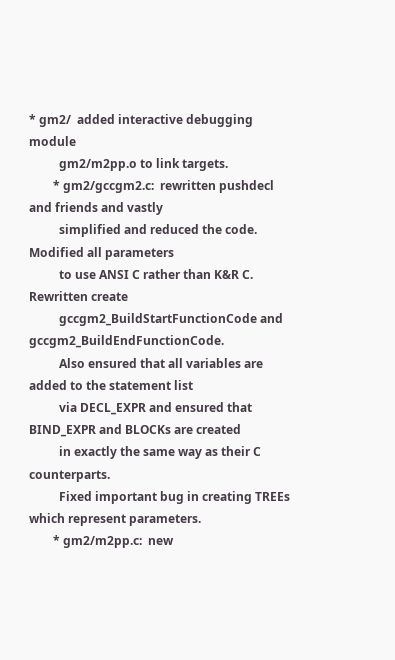* gm2/  added interactive debugging module
          gm2/m2pp.o to link targets.
        * gm2/gccgm2.c:  rewritten pushdecl and friends and vastly
          simplified and reduced the code.  Modified all parameters
          to use ANSI C rather than K&R C.  Rewritten create
          gccgm2_BuildStartFunctionCode and gccgm2_BuildEndFunctionCode.
          Also ensured that all variables are added to the statement list
          via DECL_EXPR and ensured that BIND_EXPR and BLOCKs are created
          in exactly the same way as their C counterparts.
          Fixed important bug in creating TREEs which represent parameters.
        * gm2/m2pp.c:  new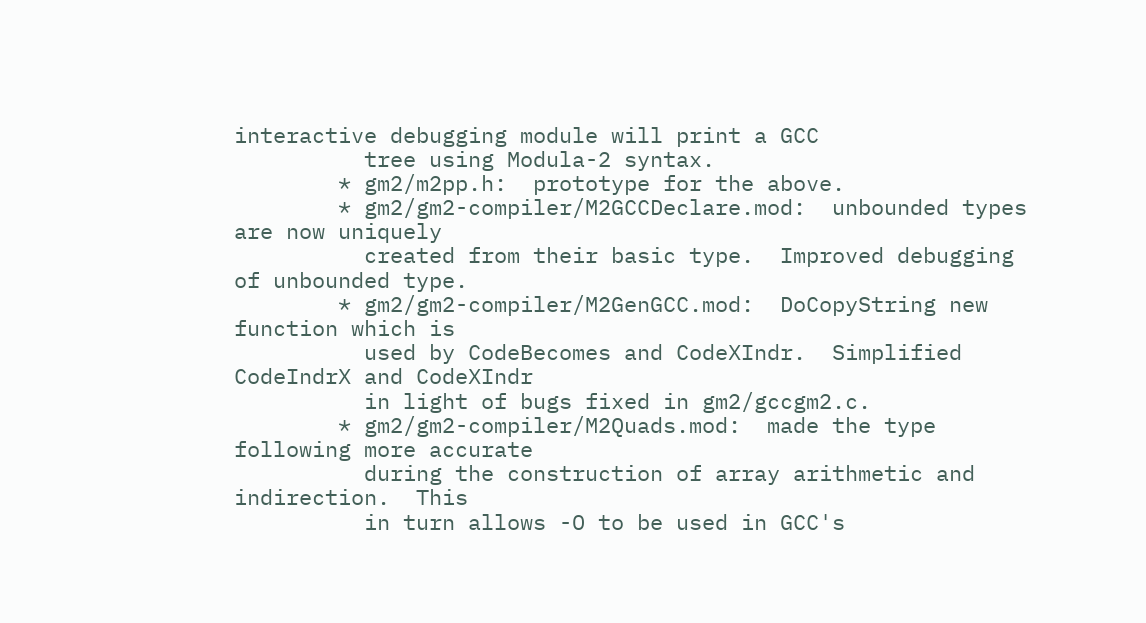interactive debugging module will print a GCC
          tree using Modula-2 syntax.
        * gm2/m2pp.h:  prototype for the above.
        * gm2/gm2-compiler/M2GCCDeclare.mod:  unbounded types are now uniquely
          created from their basic type.  Improved debugging of unbounded type.
        * gm2/gm2-compiler/M2GenGCC.mod:  DoCopyString new function which is
          used by CodeBecomes and CodeXIndr.  Simplified CodeIndrX and CodeXIndr
          in light of bugs fixed in gm2/gccgm2.c.
        * gm2/gm2-compiler/M2Quads.mod:  made the type following more accurate
          during the construction of array arithmetic and indirection.  This
          in turn allows -O to be used in GCC's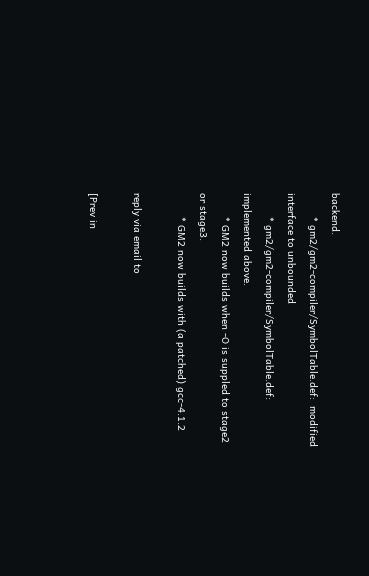backend.
        * gm2/gm2-compiler/SymbolTable.def:  modified interface to unbounded
        * gm2/gm2-compiler/SymbolTable.def:  implemented above.
        * GM2 now builds when -O is suppled to stage2 or stage3.
        * GM2 now builds with (a patched) gcc-4.1.2

reply via email to

[Prev in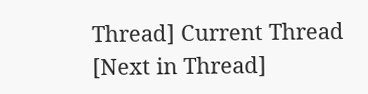Thread] Current Thread [Next in Thread]